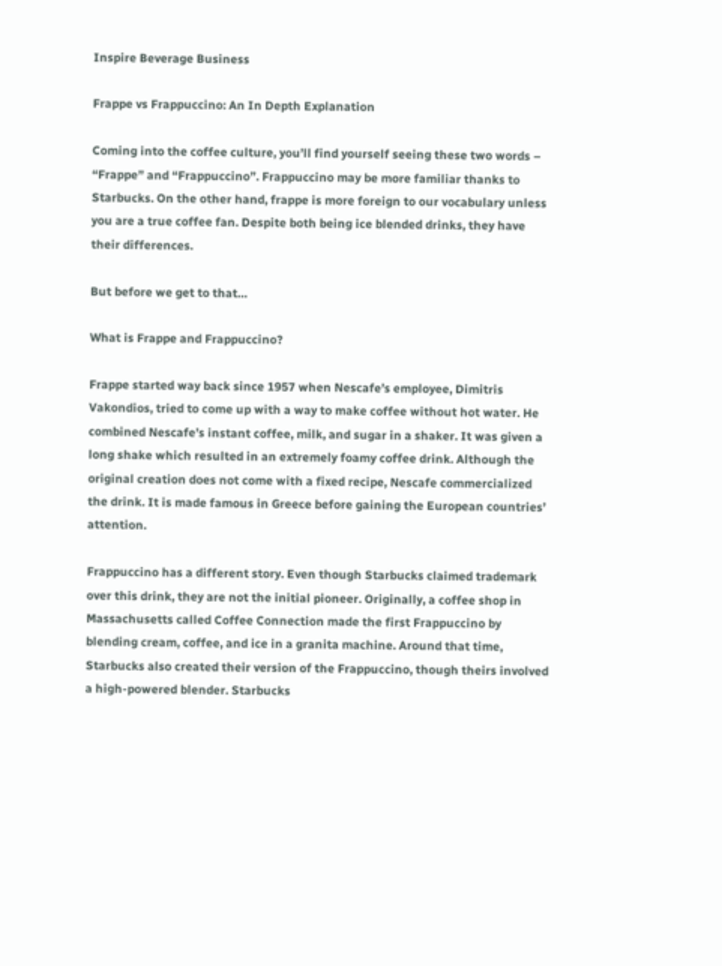Inspire Beverage Business

Frappe vs Frappuccino: An In Depth Explanation

Coming into the coffee culture, you’ll find yourself seeing these two words – “Frappe” and “Frappuccino”. Frappuccino may be more familiar thanks to Starbucks. On the other hand, frappe is more foreign to our vocabulary unless you are a true coffee fan. Despite both being ice blended drinks, they have their differences.

But before we get to that…

What is Frappe and Frappuccino?

Frappe started way back since 1957 when Nescafe’s employee, Dimitris Vakondios, tried to come up with a way to make coffee without hot water. He combined Nescafe’s instant coffee, milk, and sugar in a shaker. It was given a long shake which resulted in an extremely foamy coffee drink. Although the original creation does not come with a fixed recipe, Nescafe commercialized the drink. It is made famous in Greece before gaining the European countries’ attention.

Frappuccino has a different story. Even though Starbucks claimed trademark over this drink, they are not the initial pioneer. Originally, a coffee shop in Massachusetts called Coffee Connection made the first Frappuccino by blending cream, coffee, and ice in a granita machine. Around that time, Starbucks also created their version of the Frappuccino, though theirs involved a high-powered blender. Starbucks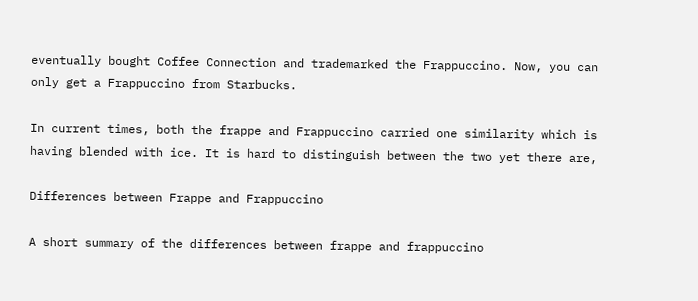eventually bought Coffee Connection and trademarked the Frappuccino. Now, you can only get a Frappuccino from Starbucks.

In current times, both the frappe and Frappuccino carried one similarity which is having blended with ice. It is hard to distinguish between the two yet there are,

Differences between Frappe and Frappuccino

A short summary of the differences between frappe and frappuccino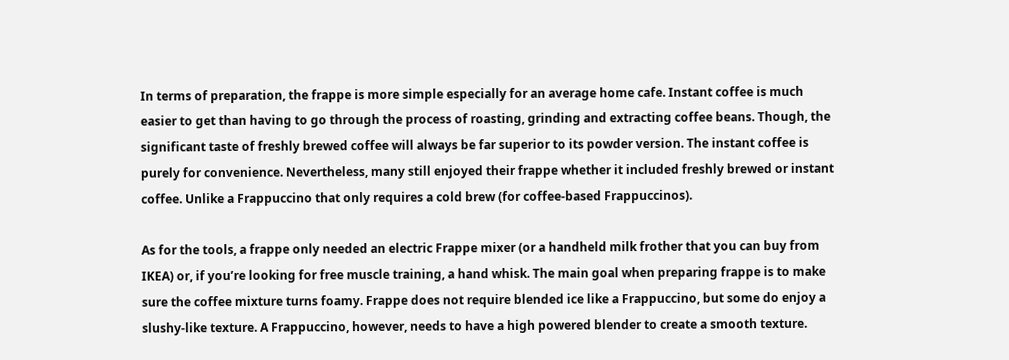In terms of preparation, the frappe is more simple especially for an average home cafe. Instant coffee is much easier to get than having to go through the process of roasting, grinding and extracting coffee beans. Though, the significant taste of freshly brewed coffee will always be far superior to its powder version. The instant coffee is purely for convenience. Nevertheless, many still enjoyed their frappe whether it included freshly brewed or instant coffee. Unlike a Frappuccino that only requires a cold brew (for coffee-based Frappuccinos).

As for the tools, a frappe only needed an electric Frappe mixer (or a handheld milk frother that you can buy from IKEA) or, if you’re looking for free muscle training, a hand whisk. The main goal when preparing frappe is to make sure the coffee mixture turns foamy. Frappe does not require blended ice like a Frappuccino, but some do enjoy a slushy-like texture. A Frappuccino, however, needs to have a high powered blender to create a smooth texture.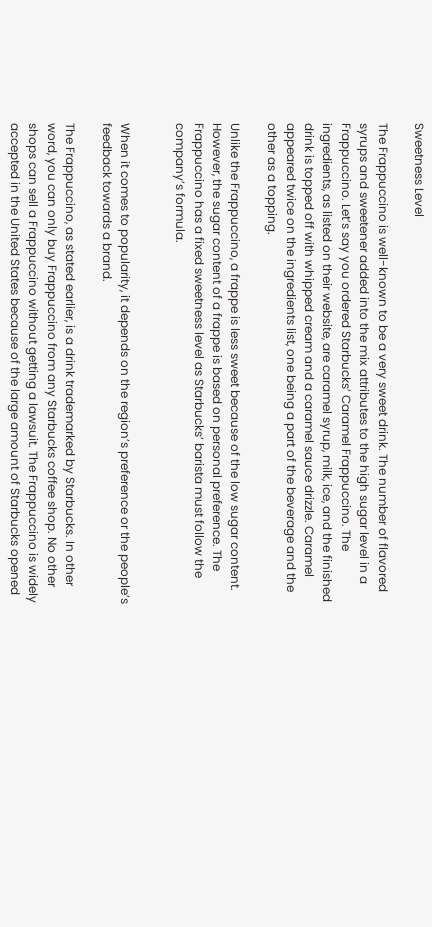Sweetness Level

The Frappuccino is well-known to be a very sweet drink. The number of flavored syrups and sweetener added into the mix attributes to the high sugar level in a Frappuccino. Let’s say you ordered Starbucks’ Caramel Frappuccino. The ingredients, as listed on their website, are caramel syrup, milk, ice, and the finished drink is topped off with whipped cream and a caramel sauce drizzle. Caramel appeared twice on the ingredients list, one being a part of the beverage and the other as a topping.

Unlike the Frappuccino, a frappe is less sweet because of the low sugar content. However, the sugar content of a frappe is based on personal preference. The Frappuccino has a fixed sweetness level as Starbucks’ barista must follow the company’s formula.


When it comes to popularity, it depends on the region’s preference or the people’s feedback towards a brand.

The Frappuccino, as stated earlier, is a drink trademarked by Starbucks. In other word, you can only buy Frappuccino from any Starbucks coffee shop. No other shops can sell a Frappuccino without getting a lawsuit. The Frappuccino is widely accepted in the United States because of the large amount of Starbucks opened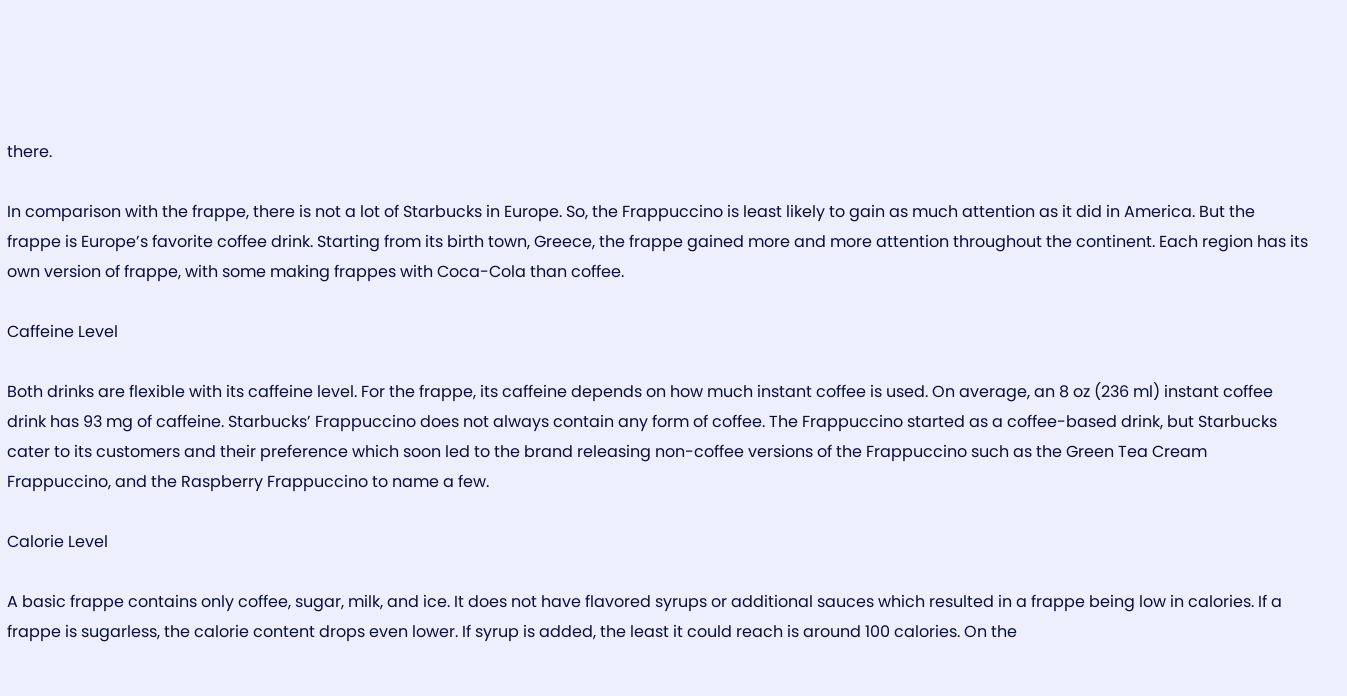there.

In comparison with the frappe, there is not a lot of Starbucks in Europe. So, the Frappuccino is least likely to gain as much attention as it did in America. But the frappe is Europe’s favorite coffee drink. Starting from its birth town, Greece, the frappe gained more and more attention throughout the continent. Each region has its own version of frappe, with some making frappes with Coca-Cola than coffee.

Caffeine Level

Both drinks are flexible with its caffeine level. For the frappe, its caffeine depends on how much instant coffee is used. On average, an 8 oz (236 ml) instant coffee drink has 93 mg of caffeine. Starbucks’ Frappuccino does not always contain any form of coffee. The Frappuccino started as a coffee-based drink, but Starbucks cater to its customers and their preference which soon led to the brand releasing non-coffee versions of the Frappuccino such as the Green Tea Cream Frappuccino, and the Raspberry Frappuccino to name a few.

Calorie Level

A basic frappe contains only coffee, sugar, milk, and ice. It does not have flavored syrups or additional sauces which resulted in a frappe being low in calories. If a frappe is sugarless, the calorie content drops even lower. If syrup is added, the least it could reach is around 100 calories. On the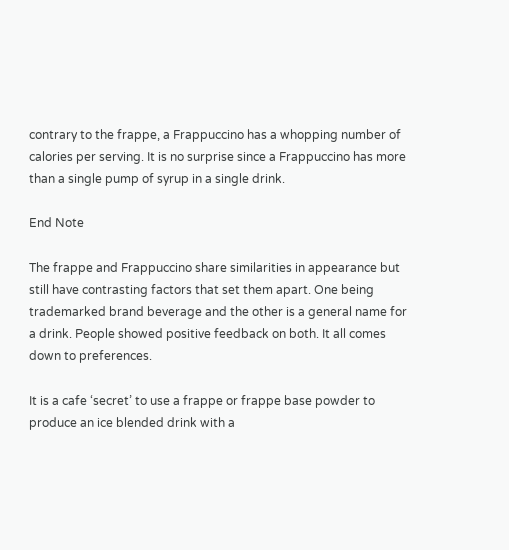contrary to the frappe, a Frappuccino has a whopping number of calories per serving. It is no surprise since a Frappuccino has more than a single pump of syrup in a single drink.

End Note

The frappe and Frappuccino share similarities in appearance but still have contrasting factors that set them apart. One being trademarked brand beverage and the other is a general name for a drink. People showed positive feedback on both. It all comes down to preferences.

It is a cafe ‘secret’ to use a frappe or frappe base powder to produce an ice blended drink with a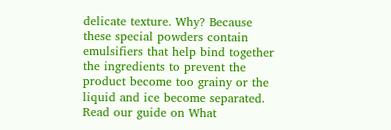delicate texture. Why? Because these special powders contain emulsifiers that help bind together the ingredients to prevent the product become too grainy or the liquid and ice become separated. Read our guide on What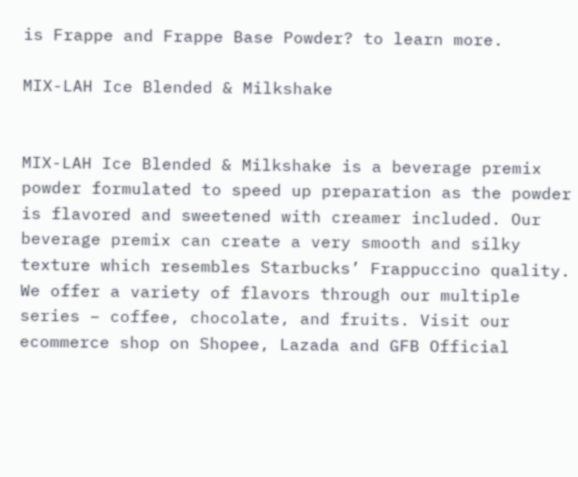is Frappe and Frappe Base Powder? to learn more.

MIX-LAH Ice Blended & Milkshake


MIX-LAH Ice Blended & Milkshake is a beverage premix powder formulated to speed up preparation as the powder is flavored and sweetened with creamer included. Our beverage premix can create a very smooth and silky texture which resembles Starbucks’ Frappuccino quality. We offer a variety of flavors through our multiple series – coffee, chocolate, and fruits. Visit our ecommerce shop on Shopee, Lazada and GFB Official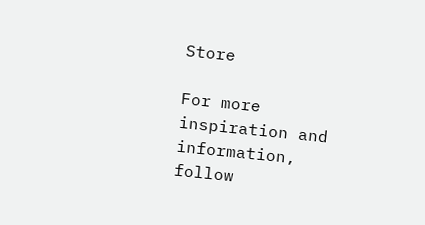Store

For more inspiration and information, follow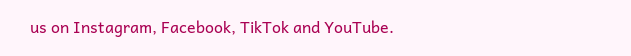us on Instagram, Facebook, TikTok and YouTube.